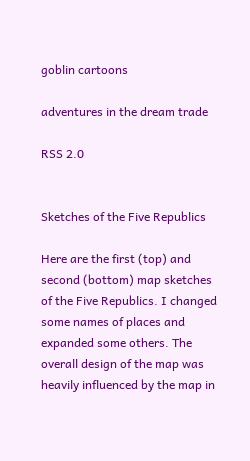goblin cartoons

adventures in the dream trade

RSS 2.0


Sketches of the Five Republics

Here are the first (top) and second (bottom) map sketches of the Five Republics. I changed some names of places and expanded some others. The overall design of the map was heavily influenced by the map in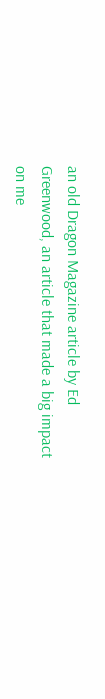an old Dragon Magazine article by Ed Greenwood, an article that made a big impact on me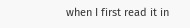when I first read it in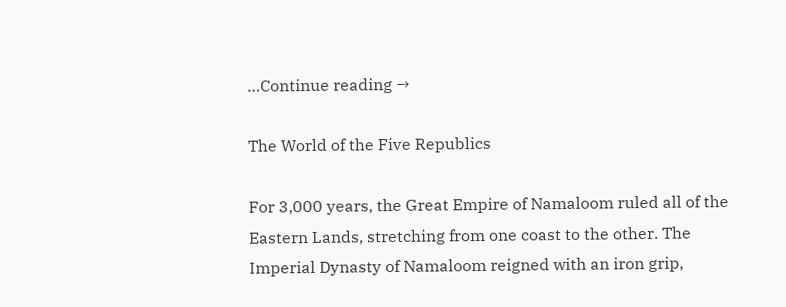…Continue reading →

The World of the Five Republics

For 3,000 years, the Great Empire of Namaloom ruled all of the Eastern Lands, stretching from one coast to the other. The Imperial Dynasty of Namaloom reigned with an iron grip,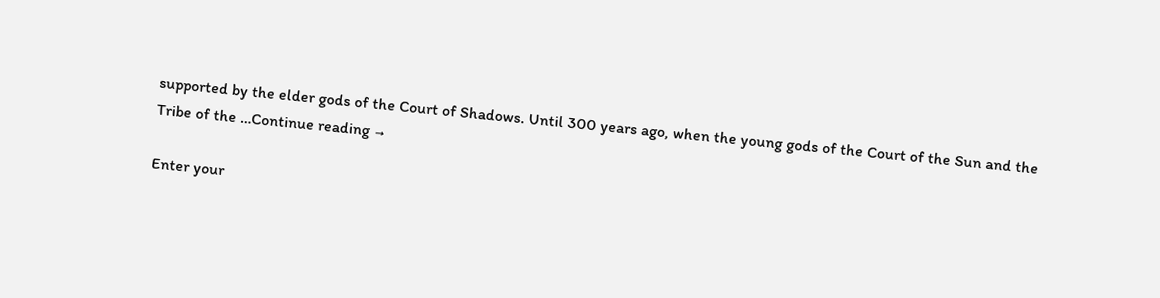supported by the elder gods of the Court of Shadows. Until 300 years ago, when the young gods of the Court of the Sun and the Tribe of the …Continue reading →

Enter your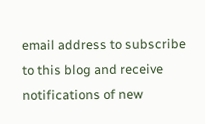email address to subscribe to this blog and receive notifications of new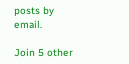posts by email.

Join 5 other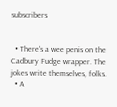subscribers


  • There's a wee penis on the Cadbury Fudge wrapper. The jokes write themselves, folks.
  • A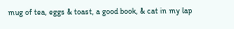mug of tea, eggs & toast, a good book, & cat in my lap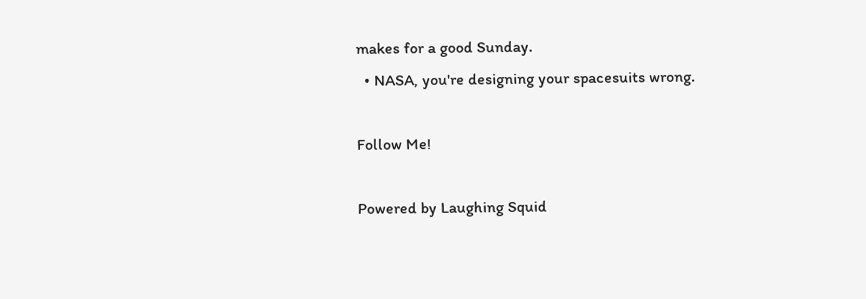makes for a good Sunday.
  • NASA, you're designing your spacesuits wrong.

Follow Me!

Powered by Laughing Squid